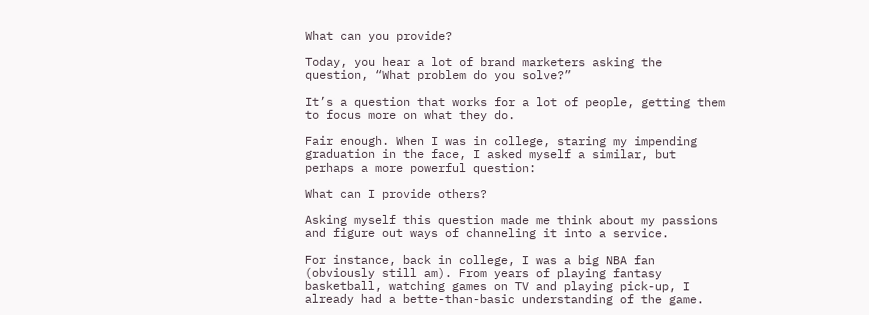What can you provide?

Today, you hear a lot of brand marketers asking the question, “What problem do you solve?”

It’s a question that works for a lot of people, getting them to focus more on what they do.

Fair enough. When I was in college, staring my impending graduation in the face, I asked myself a similar, but perhaps a more powerful question:

What can I provide others?

Asking myself this question made me think about my passions and figure out ways of channeling it into a service.

For instance, back in college, I was a big NBA fan (obviously still am). From years of playing fantasy basketball, watching games on TV and playing pick-up, I already had a bette-than-basic understanding of the game.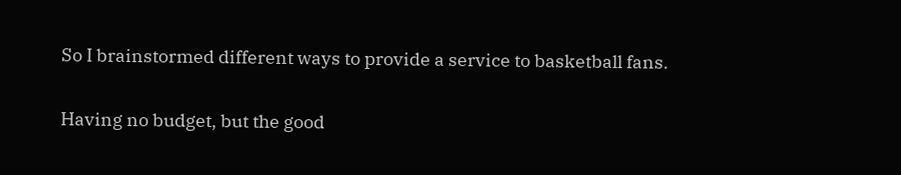So I brainstormed different ways to provide a service to basketball fans.

Having no budget, but the good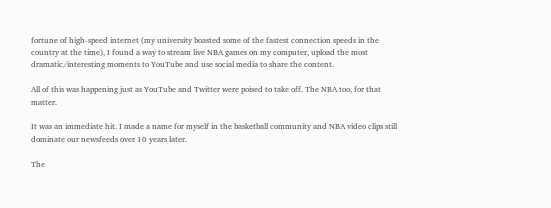fortune of high-speed internet (my university boasted some of the fastest connection speeds in the country at the time), I found a way to stream live NBA games on my computer, upload the most dramatic/interesting moments to YouTube and use social media to share the content.

All of this was happening just as YouTube and Twitter were poised to take off. The NBA too, for that matter.

It was an immediate hit. I made a name for myself in the basketball community and NBA video clips still dominate our newsfeeds over 10 years later.

The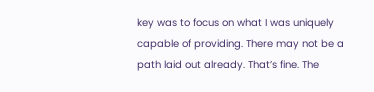key was to focus on what I was uniquely capable of providing. There may not be a path laid out already. That’s fine. The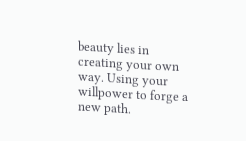beauty lies in creating your own way. Using your willpower to forge a new path.